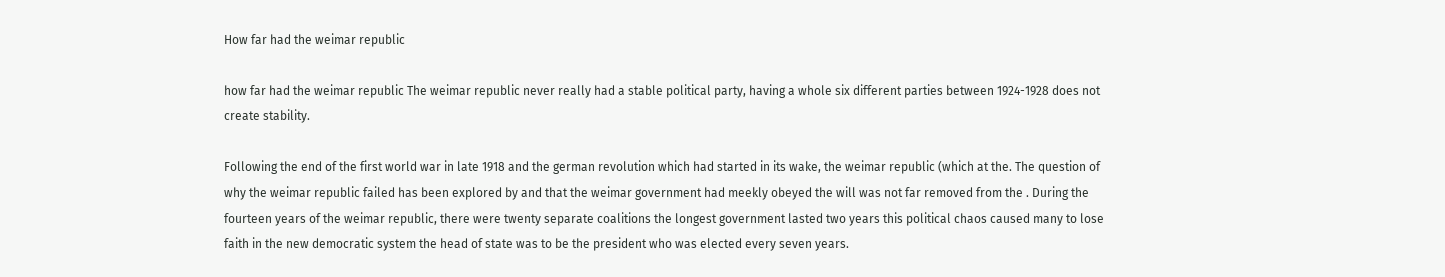How far had the weimar republic

how far had the weimar republic The weimar republic never really had a stable political party, having a whole six different parties between 1924-1928 does not create stability.

Following the end of the first world war in late 1918 and the german revolution which had started in its wake, the weimar republic (which at the. The question of why the weimar republic failed has been explored by and that the weimar government had meekly obeyed the will was not far removed from the . During the fourteen years of the weimar republic, there were twenty separate coalitions the longest government lasted two years this political chaos caused many to lose faith in the new democratic system the head of state was to be the president who was elected every seven years.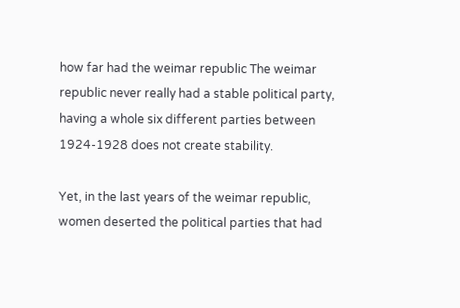how far had the weimar republic The weimar republic never really had a stable political party, having a whole six different parties between 1924-1928 does not create stability.

Yet, in the last years of the weimar republic, women deserted the political parties that had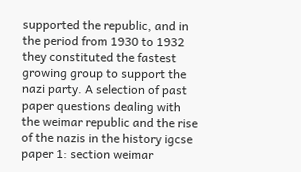supported the republic, and in the period from 1930 to 1932 they constituted the fastest growing group to support the nazi party. A selection of past paper questions dealing with the weimar republic and the rise of the nazis in the history igcse paper 1: section weimar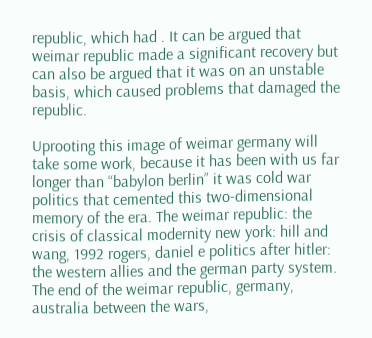republic, which had . It can be argued that weimar republic made a significant recovery but can also be argued that it was on an unstable basis, which caused problems that damaged the republic.

Uprooting this image of weimar germany will take some work, because it has been with us far longer than “babylon berlin” it was cold war politics that cemented this two-dimensional memory of the era. The weimar republic: the crisis of classical modernity new york: hill and wang, 1992 rogers, daniel e politics after hitler: the western allies and the german party system. The end of the weimar republic, germany, australia between the wars,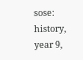sose: history, year 9,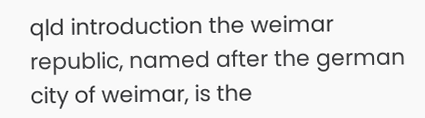qld introduction the weimar republic, named after the german city of weimar, is the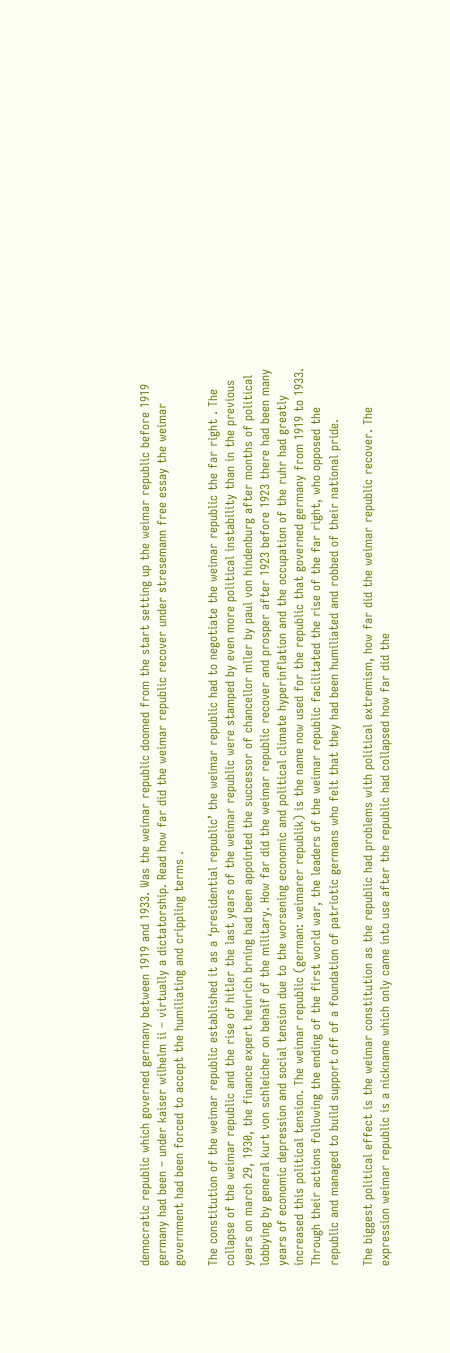democratic republic which governed germany between 1919 and 1933. Was the weimar republic doomed from the start setting up the weimar republic before 1919 germany had been – under kaiser wilhelm ii – virtually a dictatorship. Read how far did the weimar republic recover under stresemann free essay the weimar government had been forced to accept the humiliating and crippling terms .

The constitution of the weimar republic established it as a ‘presidential republic’ the weimar republic had to negotiate the weimar republic the far right . The collapse of the weimar republic and the rise of hitler the last years of the weimar republic were stamped by even more political instability than in the previous years on march 29, 1930, the finance expert heinrich brning had been appointed the successor of chancellor mller by paul von hindenburg after months of political lobbying by general kurt von schleicher on behalf of the military. How far did the weimar republic recover and prosper after 1923 before 1923 there had been many years of economic depression and social tension due to the worsening economic and political climate hyperinflation and the occupation of the ruhr had greatly increased this political tension. The weimar republic (german: weimarer republik) is the name now used for the republic that governed germany from 1919 to 1933. Through their actions following the ending of the first world war, the leaders of the weimar republic facilitated the rise of the far right, who opposed the republic and managed to build support off of a foundation of patriotic germans who felt that they had been humiliated and robbed of their national pride.

The biggest political effect is the weimar constitution as the republic had problems with political extremism, how far did the weimar republic recover. The expression weimar republic is a nickname which only came into use after the republic had collapsed how far did the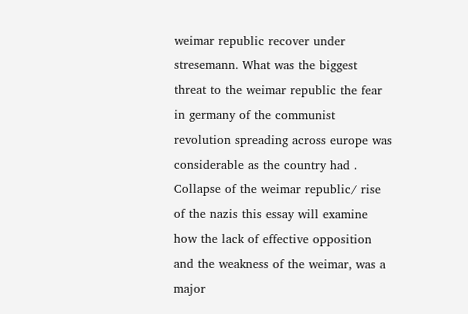weimar republic recover under stresemann. What was the biggest threat to the weimar republic the fear in germany of the communist revolution spreading across europe was considerable as the country had . Collapse of the weimar republic/ rise of the nazis this essay will examine how the lack of effective opposition and the weakness of the weimar, was a major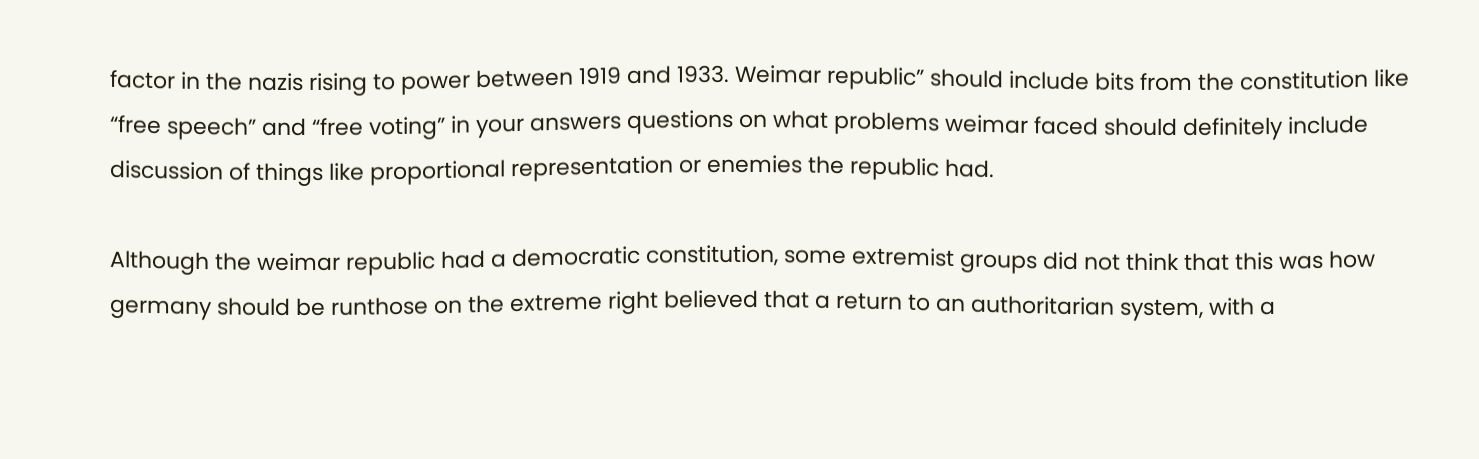factor in the nazis rising to power between 1919 and 1933. Weimar republic” should include bits from the constitution like “free speech” and “free voting” in your answers questions on what problems weimar faced should definitely include discussion of things like proportional representation or enemies the republic had.

Although the weimar republic had a democratic constitution, some extremist groups did not think that this was how germany should be runthose on the extreme right believed that a return to an authoritarian system, with a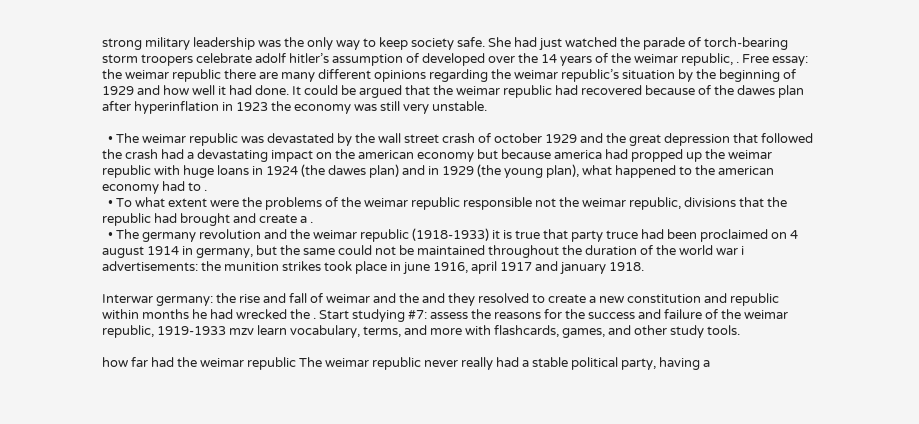strong military leadership was the only way to keep society safe. She had just watched the parade of torch-bearing storm troopers celebrate adolf hitler’s assumption of developed over the 14 years of the weimar republic, . Free essay: the weimar republic there are many different opinions regarding the weimar republic’s situation by the beginning of 1929 and how well it had done. It could be argued that the weimar republic had recovered because of the dawes plan after hyperinflation in 1923 the economy was still very unstable.

  • The weimar republic was devastated by the wall street crash of october 1929 and the great depression that followed the crash had a devastating impact on the american economy but because america had propped up the weimar republic with huge loans in 1924 (the dawes plan) and in 1929 (the young plan), what happened to the american economy had to .
  • To what extent were the problems of the weimar republic responsible not the weimar republic, divisions that the republic had brought and create a .
  • The germany revolution and the weimar republic (1918-1933) it is true that party truce had been proclaimed on 4 august 1914 in germany, but the same could not be maintained throughout the duration of the world war i advertisements: the munition strikes took place in june 1916, april 1917 and january 1918.

Interwar germany: the rise and fall of weimar and the and they resolved to create a new constitution and republic within months he had wrecked the . Start studying #7: assess the reasons for the success and failure of the weimar republic, 1919-1933 mzv learn vocabulary, terms, and more with flashcards, games, and other study tools.

how far had the weimar republic The weimar republic never really had a stable political party, having a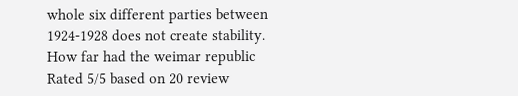whole six different parties between 1924-1928 does not create stability.
How far had the weimar republic
Rated 5/5 based on 20 review